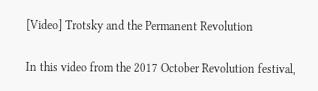[Video] Trotsky and the Permanent Revolution

In this video from the 2017 October Revolution festival,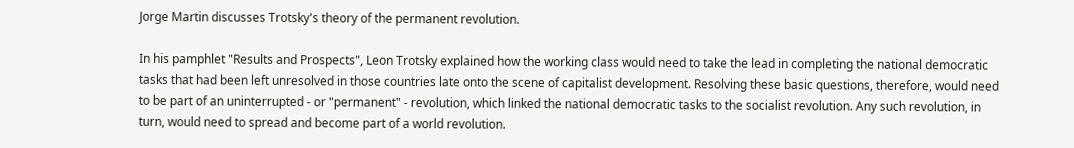Jorge Martin discusses Trotsky's theory of the permanent revolution.

In his pamphlet "Results and Prospects", Leon Trotsky explained how the working class would need to take the lead in completing the national democratic tasks that had been left unresolved in those countries late onto the scene of capitalist development. Resolving these basic questions, therefore, would need to be part of an uninterrupted - or "permanent" - revolution, which linked the national democratic tasks to the socialist revolution. Any such revolution, in turn, would need to spread and become part of a world revolution.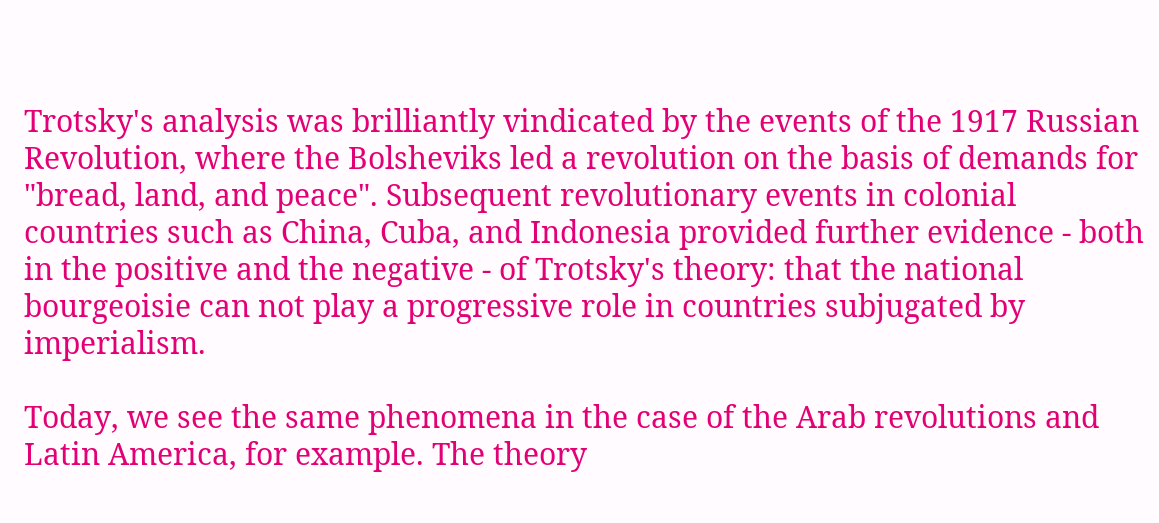Trotsky's analysis was brilliantly vindicated by the events of the 1917 Russian Revolution, where the Bolsheviks led a revolution on the basis of demands for "bread, land, and peace". Subsequent revolutionary events in colonial countries such as China, Cuba, and Indonesia provided further evidence - both in the positive and the negative - of Trotsky's theory: that the national bourgeoisie can not play a progressive role in countries subjugated by imperialism.

Today, we see the same phenomena in the case of the Arab revolutions and Latin America, for example. The theory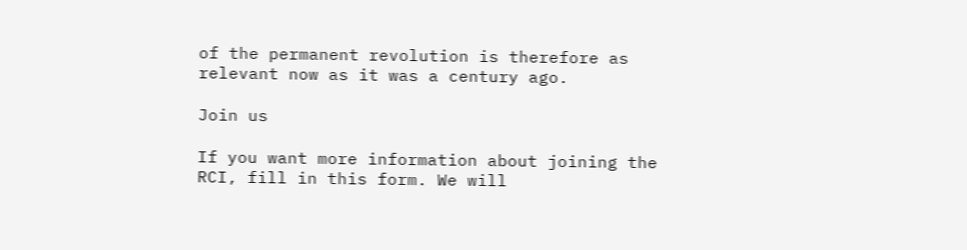of the permanent revolution is therefore as relevant now as it was a century ago.

Join us

If you want more information about joining the RCI, fill in this form. We will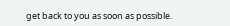get back to you as soon as possible.